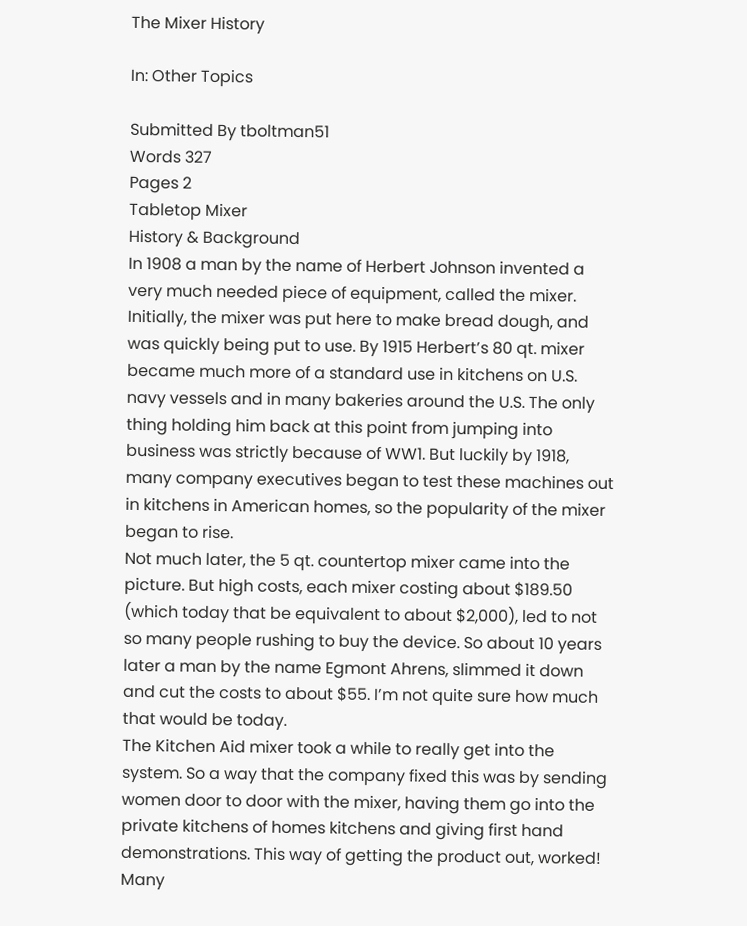The Mixer History

In: Other Topics

Submitted By tboltman51
Words 327
Pages 2
Tabletop Mixer
History & Background
In 1908 a man by the name of Herbert Johnson invented a very much needed piece of equipment, called the mixer. Initially, the mixer was put here to make bread dough, and was quickly being put to use. By 1915 Herbert’s 80 qt. mixer became much more of a standard use in kitchens on U.S. navy vessels and in many bakeries around the U.S. The only thing holding him back at this point from jumping into business was strictly because of WW1. But luckily by 1918, many company executives began to test these machines out in kitchens in American homes, so the popularity of the mixer began to rise.
Not much later, the 5 qt. countertop mixer came into the picture. But high costs, each mixer costing about $189.50 (which today that be equivalent to about $2,000), led to not so many people rushing to buy the device. So about 10 years later a man by the name Egmont Ahrens, slimmed it down and cut the costs to about $55. I’m not quite sure how much that would be today.
The Kitchen Aid mixer took a while to really get into the system. So a way that the company fixed this was by sending women door to door with the mixer, having them go into the private kitchens of homes kitchens and giving first hand demonstrations. This way of getting the product out, worked!
Many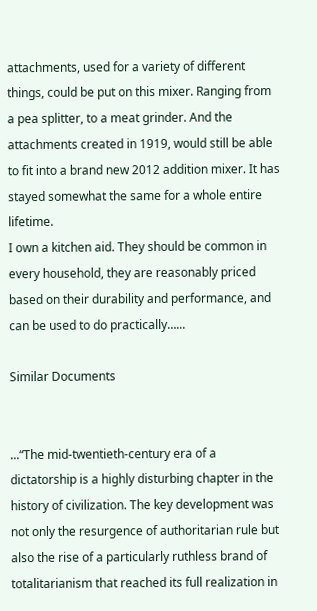attachments, used for a variety of different things, could be put on this mixer. Ranging from a pea splitter, to a meat grinder. And the attachments created in 1919, would still be able to fit into a brand new 2012 addition mixer. It has stayed somewhat the same for a whole entire lifetime.
I own a kitchen aid. They should be common in every household, they are reasonably priced based on their durability and performance, and can be used to do practically…...

Similar Documents


...“The mid-twentieth-century era of a dictatorship is a highly disturbing chapter in the history of civilization. The key development was not only the resurgence of authoritarian rule but also the rise of a particularly ruthless brand of totalitarianism that reached its full realization in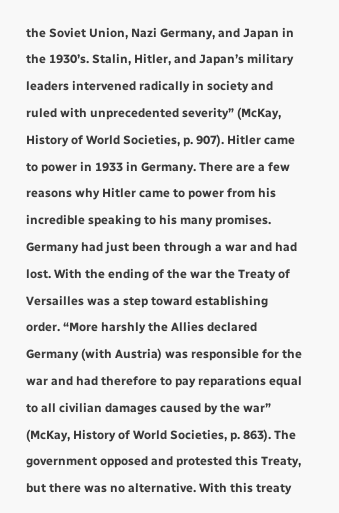the Soviet Union, Nazi Germany, and Japan in the 1930’s. Stalin, Hitler, and Japan’s military leaders intervened radically in society and ruled with unprecedented severity” (McKay, History of World Societies, p. 907). Hitler came to power in 1933 in Germany. There are a few reasons why Hitler came to power from his incredible speaking to his many promises. Germany had just been through a war and had lost. With the ending of the war the Treaty of Versailles was a step toward establishing order. “More harshly the Allies declared Germany (with Austria) was responsible for the war and had therefore to pay reparations equal to all civilian damages caused by the war” (McKay, History of World Societies, p. 863). The government opposed and protested this Treaty, but there was no alternative. With this treaty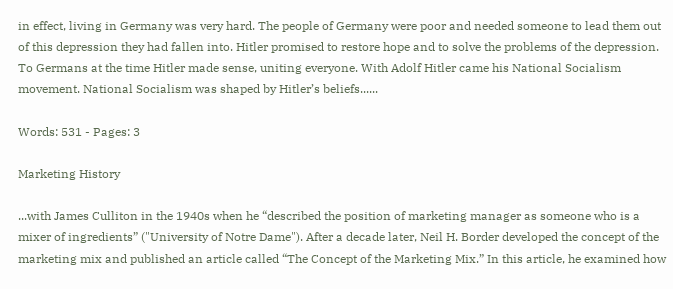in effect, living in Germany was very hard. The people of Germany were poor and needed someone to lead them out of this depression they had fallen into. Hitler promised to restore hope and to solve the problems of the depression. To Germans at the time Hitler made sense, uniting everyone. With Adolf Hitler came his National Socialism movement. National Socialism was shaped by Hitler’s beliefs......

Words: 531 - Pages: 3

Marketing History

...with James Culliton in the 1940s when he “described the position of marketing manager as someone who is a mixer of ingredients” ("University of Notre Dame"). After a decade later, Neil H. Border developed the concept of the marketing mix and published an article called “The Concept of the Marketing Mix.” In this article, he examined how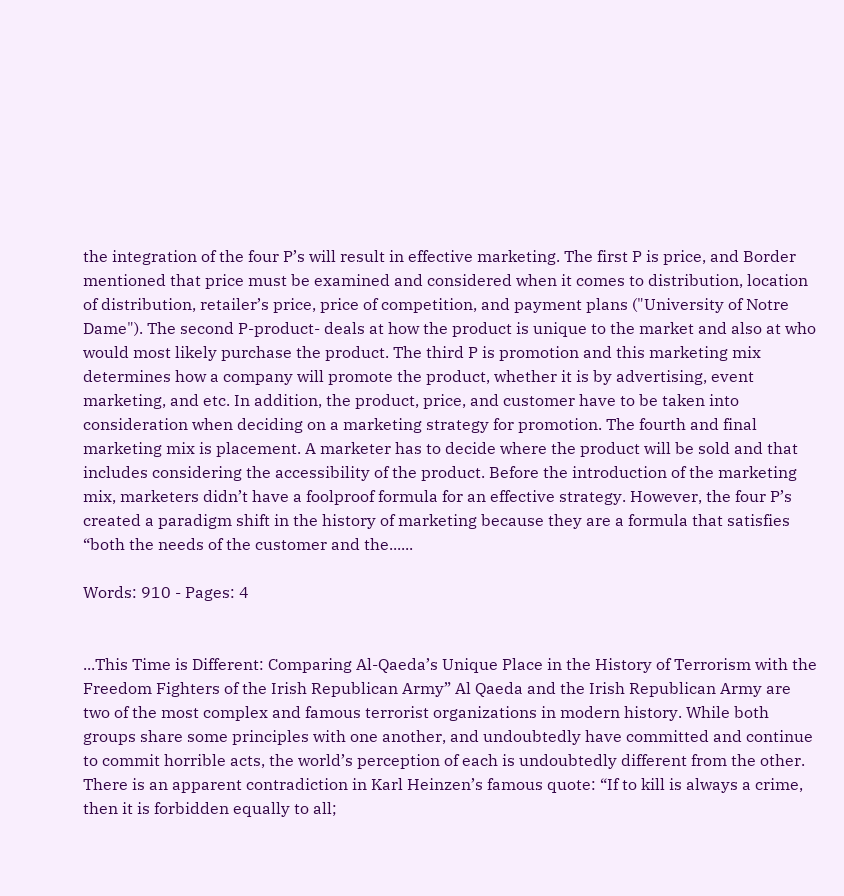the integration of the four P’s will result in effective marketing. The first P is price, and Border mentioned that price must be examined and considered when it comes to distribution, location of distribution, retailer’s price, price of competition, and payment plans ("University of Notre Dame"). The second P-product- deals at how the product is unique to the market and also at who would most likely purchase the product. The third P is promotion and this marketing mix determines how a company will promote the product, whether it is by advertising, event marketing, and etc. In addition, the product, price, and customer have to be taken into consideration when deciding on a marketing strategy for promotion. The fourth and final marketing mix is placement. A marketer has to decide where the product will be sold and that includes considering the accessibility of the product. Before the introduction of the marketing mix, marketers didn’t have a foolproof formula for an effective strategy. However, the four P’s created a paradigm shift in the history of marketing because they are a formula that satisfies “both the needs of the customer and the......

Words: 910 - Pages: 4


...This Time is Different: Comparing Al-Qaeda’s Unique Place in the History of Terrorism with the Freedom Fighters of the Irish Republican Army” Al Qaeda and the Irish Republican Army are two of the most complex and famous terrorist organizations in modern history. While both groups share some principles with one another, and undoubtedly have committed and continue to commit horrible acts, the world’s perception of each is undoubtedly different from the other. There is an apparent contradiction in Karl Heinzen’s famous quote: “If to kill is always a crime, then it is forbidden equally to all;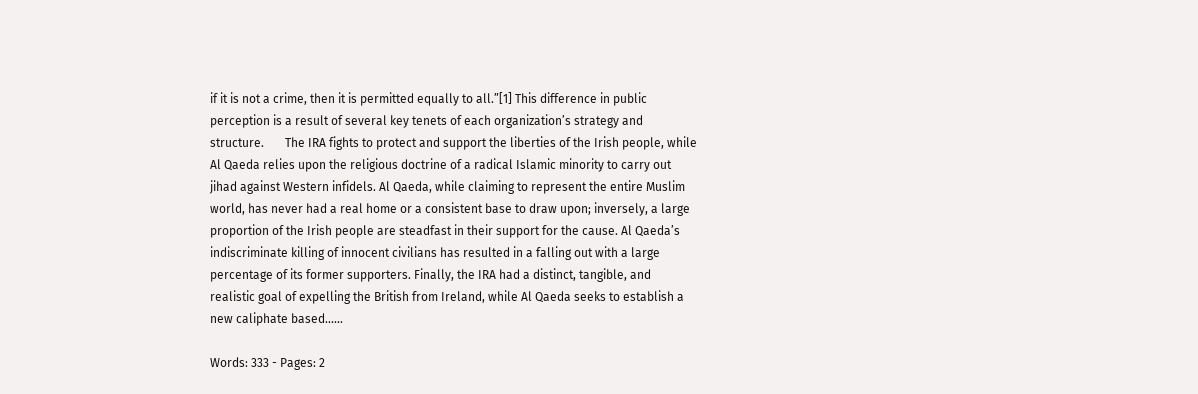if it is not a crime, then it is permitted equally to all.”[1] This difference in public perception is a result of several key tenets of each organization’s strategy and structure.       The IRA fights to protect and support the liberties of the Irish people, while Al Qaeda relies upon the religious doctrine of a radical Islamic minority to carry out jihad against Western infidels. Al Qaeda, while claiming to represent the entire Muslim world, has never had a real home or a consistent base to draw upon; inversely, a large proportion of the Irish people are steadfast in their support for the cause. Al Qaeda’s indiscriminate killing of innocent civilians has resulted in a falling out with a large percentage of its former supporters. Finally, the IRA had a distinct, tangible, and realistic goal of expelling the British from Ireland, while Al Qaeda seeks to establish a new caliphate based......

Words: 333 - Pages: 2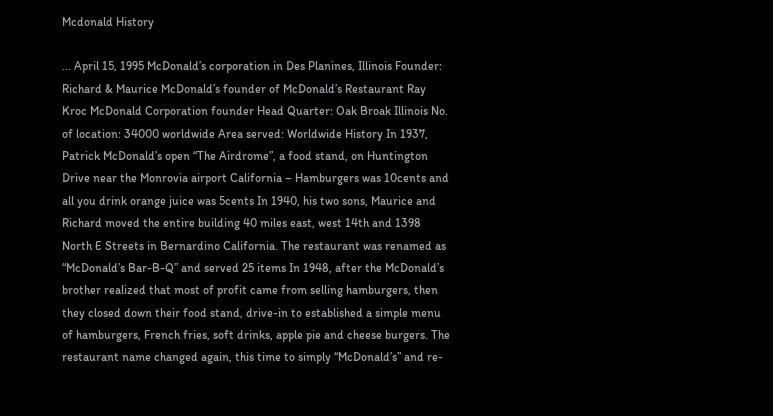Mcdonald History

... April 15, 1995 McDonald’s corporation in Des Planines, Illinois Founder: Richard & Maurice McDonald’s founder of McDonald’s Restaurant Ray Kroc McDonald Corporation founder Head Quarter: Oak Broak Illinois No. of location: 34000 worldwide Area served: Worldwide History In 1937, Patrick McDonald’s open “The Airdrome”, a food stand, on Huntington Drive near the Monrovia airport California – Hamburgers was 10cents and all you drink orange juice was 5cents In 1940, his two sons, Maurice and Richard moved the entire building 40 miles east, west 14th and 1398 North E Streets in Bernardino California. The restaurant was renamed as “McDonald’s Bar-B-Q” and served 25 items In 1948, after the McDonald’s brother realized that most of profit came from selling hamburgers, then they closed down their food stand, drive-in to established a simple menu of hamburgers, French fries, soft drinks, apple pie and cheese burgers. The restaurant name changed again, this time to simply “McDonald’s” and re-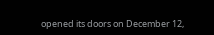opened its doors on December 12,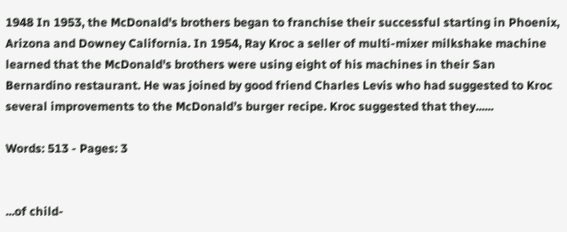1948 In 1953, the McDonald's brothers began to franchise their successful starting in Phoenix, Arizona and Downey California. In 1954, Ray Kroc a seller of multi-mixer milkshake machine learned that the McDonald's brothers were using eight of his machines in their San Bernardino restaurant. He was joined by good friend Charles Levis who had suggested to Kroc several improvements to the McDonald’s burger recipe. Kroc suggested that they......

Words: 513 - Pages: 3


...of child-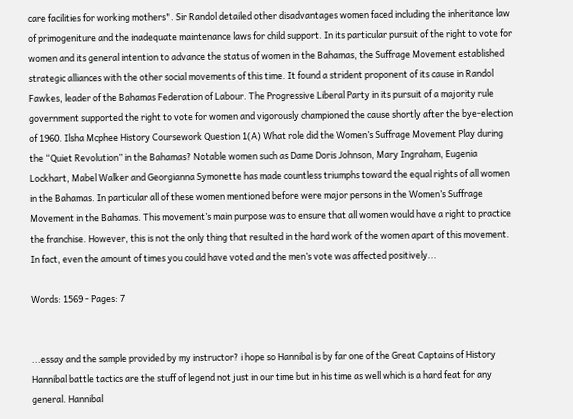care facilities for working mothers". Sir Randol detailed other disadvantages women faced including the inheritance law of primogeniture and the inadequate maintenance laws for child support. In its particular pursuit of the right to vote for women and its general intention to advance the status of women in the Bahamas, the Suffrage Movement established strategic alliances with the other social movements of this time. It found a strident proponent of its cause in Randol Fawkes, leader of the Bahamas Federation of Labour. The Progressive Liberal Party in its pursuit of a majority rule government supported the right to vote for women and vigorously championed the cause shortly after the bye-election of 1960. Ilsha Mcphee History Coursework Question 1(A) What role did the Women’s Suffrage Movement Play during the “Quiet Revolution” in the Bahamas? Notable women such as Dame Doris Johnson, Mary Ingraham, Eugenia Lockhart, Mabel Walker and Georgianna Symonette has made countless triumphs toward the equal rights of all women in the Bahamas. In particular all of these women mentioned before were major persons in the Women’s Suffrage Movement in the Bahamas. This movement’s main purpose was to ensure that all women would have a right to practice the franchise. However, this is not the only thing that resulted in the hard work of the women apart of this movement. In fact, even the amount of times you could have voted and the men’s vote was affected positively...

Words: 1569 - Pages: 7


...essay and the sample provided by my instructor? i hope so Hannibal is by far one of the Great Captains of History Hannibal battle tactics are the stuff of legend not just in our time but in his time as well which is a hard feat for any general. Hannibal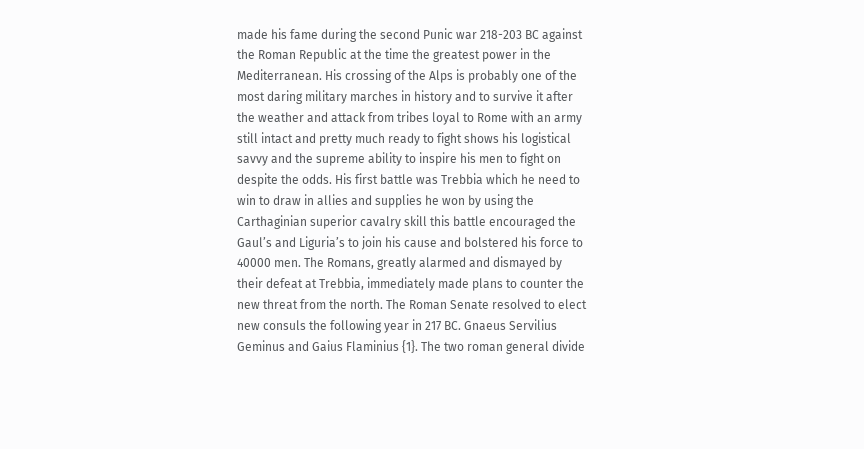made his fame during the second Punic war 218-203 BC against the Roman Republic at the time the greatest power in the Mediterranean. His crossing of the Alps is probably one of the most daring military marches in history and to survive it after the weather and attack from tribes loyal to Rome with an army still intact and pretty much ready to fight shows his logistical savvy and the supreme ability to inspire his men to fight on despite the odds. His first battle was Trebbia which he need to win to draw in allies and supplies he won by using the Carthaginian superior cavalry skill this battle encouraged the Gaul’s and Liguria’s to join his cause and bolstered his force to 40000 men. The Romans, greatly alarmed and dismayed by their defeat at Trebbia, immediately made plans to counter the new threat from the north. The Roman Senate resolved to elect new consuls the following year in 217 BC. Gnaeus Servilius Geminus and Gaius Flaminius {1}. The two roman general divide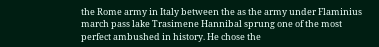the Rome army in Italy between the as the army under Flaminius march pass lake Trasimene Hannibal sprung one of the most perfect ambushed in history. He chose the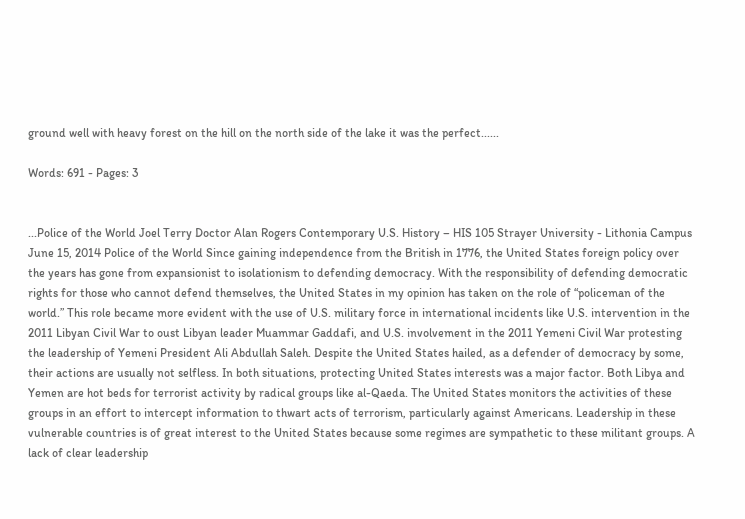ground well with heavy forest on the hill on the north side of the lake it was the perfect......

Words: 691 - Pages: 3


...Police of the World Joel Terry Doctor Alan Rogers Contemporary U.S. History – HIS 105 Strayer University - Lithonia Campus June 15, 2014 Police of the World Since gaining independence from the British in 1776, the United States foreign policy over the years has gone from expansionist to isolationism to defending democracy. With the responsibility of defending democratic rights for those who cannot defend themselves, the United States in my opinion has taken on the role of “policeman of the world.” This role became more evident with the use of U.S. military force in international incidents like U.S. intervention in the 2011 Libyan Civil War to oust Libyan leader Muammar Gaddafi, and U.S. involvement in the 2011 Yemeni Civil War protesting the leadership of Yemeni President Ali Abdullah Saleh. Despite the United States hailed, as a defender of democracy by some, their actions are usually not selfless. In both situations, protecting United States interests was a major factor. Both Libya and Yemen are hot beds for terrorist activity by radical groups like al-Qaeda. The United States monitors the activities of these groups in an effort to intercept information to thwart acts of terrorism, particularly against Americans. Leadership in these vulnerable countries is of great interest to the United States because some regimes are sympathetic to these militant groups. A lack of clear leadership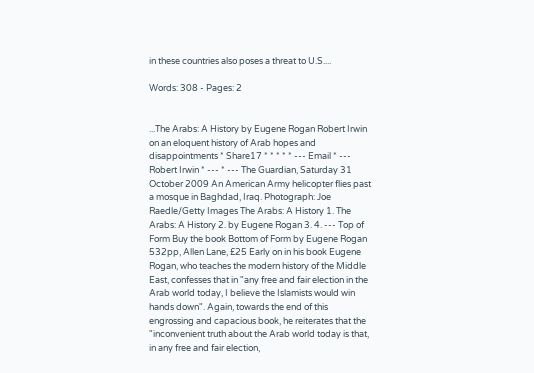in these countries also poses a threat to U.S....

Words: 308 - Pages: 2


...The Arabs: A History by Eugene Rogan Robert Irwin on an eloquent history of Arab hopes and disappointments * Share17 * * * * * --- Email * --- Robert Irwin * --- * --- The Guardian, Saturday 31 October 2009 An American Army helicopter flies past a mosque in Baghdad, Iraq. Photograph: Joe Raedle/Getty Images The Arabs: A History 1. The Arabs: A History 2. by Eugene Rogan 3. 4. --- Top of Form Buy the book Bottom of Form by Eugene Rogan 532pp, Allen Lane, £25 Early on in his book Eugene Rogan, who teaches the modern history of the Middle East, confesses that in "any free and fair election in the Arab world today, I believe the Islamists would win hands down". Again, towards the end of this engrossing and capacious book, he reiterates that the "inconvenient truth about the Arab world today is that, in any free and fair election,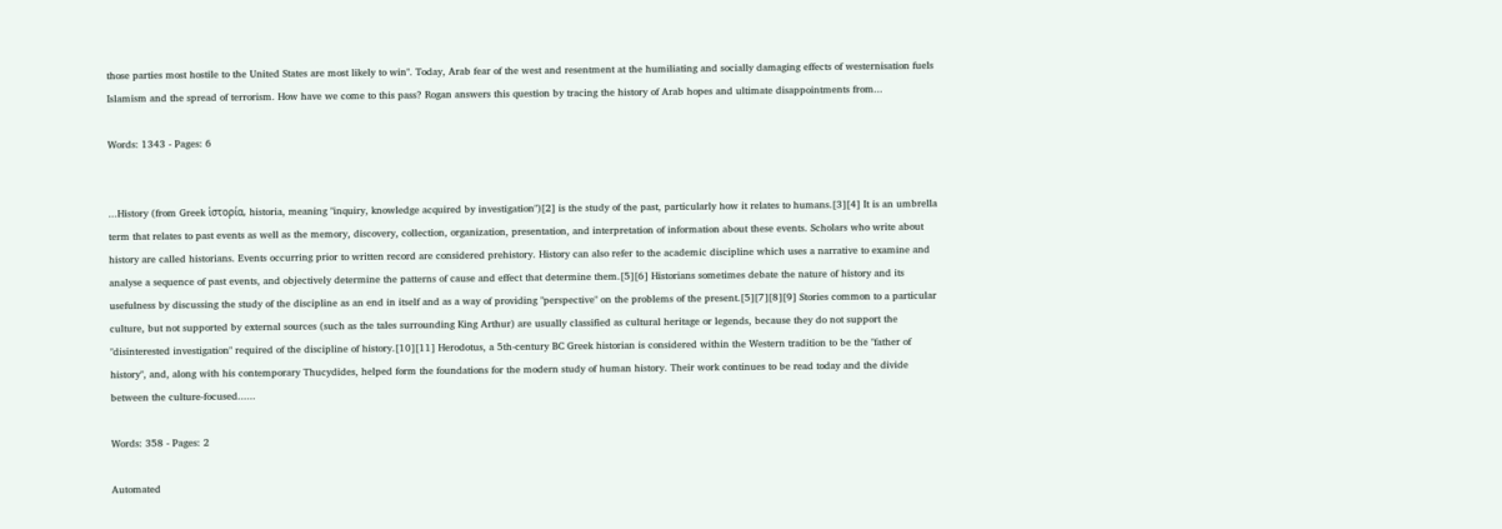those parties most hostile to the United States are most likely to win". Today, Arab fear of the west and resentment at the humiliating and socially damaging effects of westernisation fuels Islamism and the spread of terrorism. How have we come to this pass? Rogan answers this question by tracing the history of Arab hopes and ultimate disappointments from...

Words: 1343 - Pages: 6


...History (from Greek ἱστορία, historia, meaning "inquiry, knowledge acquired by investigation")[2] is the study of the past, particularly how it relates to humans.[3][4] It is an umbrella term that relates to past events as well as the memory, discovery, collection, organization, presentation, and interpretation of information about these events. Scholars who write about history are called historians. Events occurring prior to written record are considered prehistory. History can also refer to the academic discipline which uses a narrative to examine and analyse a sequence of past events, and objectively determine the patterns of cause and effect that determine them.[5][6] Historians sometimes debate the nature of history and its usefulness by discussing the study of the discipline as an end in itself and as a way of providing "perspective" on the problems of the present.[5][7][8][9] Stories common to a particular culture, but not supported by external sources (such as the tales surrounding King Arthur) are usually classified as cultural heritage or legends, because they do not support the "disinterested investigation" required of the discipline of history.[10][11] Herodotus, a 5th-century BC Greek historian is considered within the Western tradition to be the "father of history", and, along with his contemporary Thucydides, helped form the foundations for the modern study of human history. Their work continues to be read today and the divide between the culture-focused......

Words: 358 - Pages: 2

Automated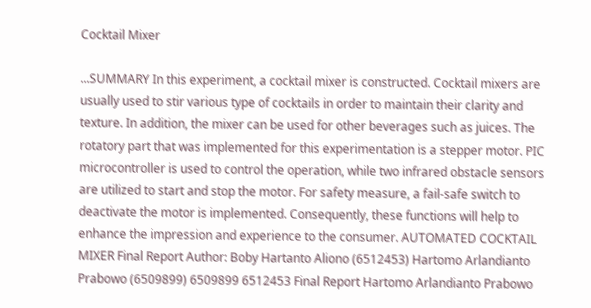Cocktail Mixer

...SUMMARY In this experiment, a cocktail mixer is constructed. Cocktail mixers are usually used to stir various type of cocktails in order to maintain their clarity and texture. In addition, the mixer can be used for other beverages such as juices. The rotatory part that was implemented for this experimentation is a stepper motor. PIC microcontroller is used to control the operation, while two infrared obstacle sensors are utilized to start and stop the motor. For safety measure, a fail-safe switch to deactivate the motor is implemented. Consequently, these functions will help to enhance the impression and experience to the consumer. AUTOMATED COCKTAIL MIXER Final Report Author: Boby Hartanto Aliono (6512453) Hartomo Arlandianto Prabowo (6509899) 6509899 6512453 Final Report Hartomo Arlandianto Prabowo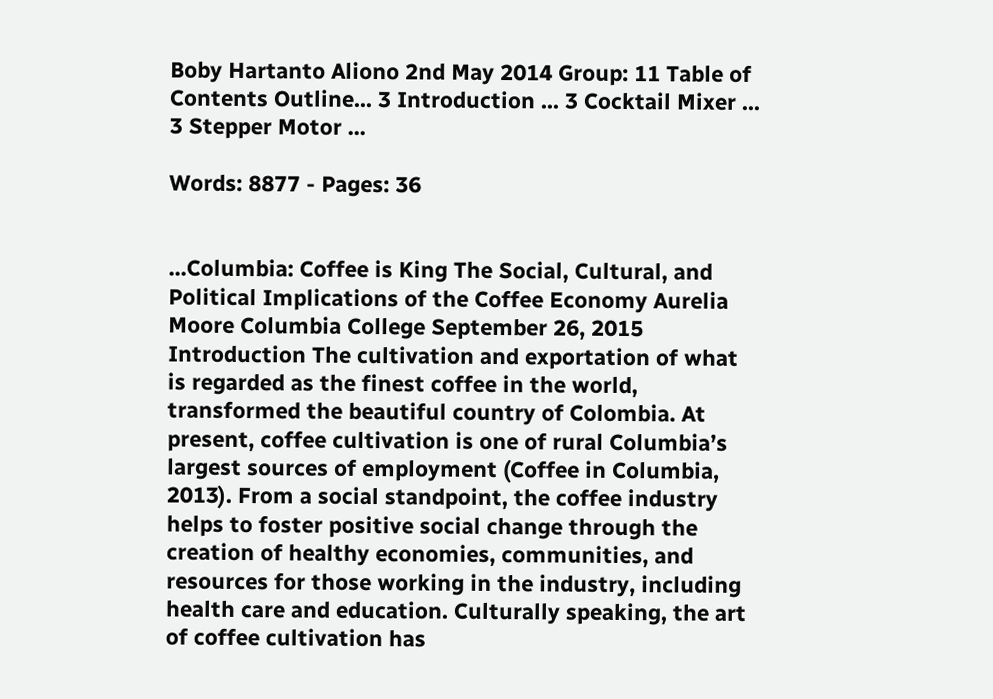Boby Hartanto Aliono 2nd May 2014 Group: 11 Table of Contents Outline... 3 Introduction ... 3 Cocktail Mixer ... 3 Stepper Motor ...

Words: 8877 - Pages: 36


...Columbia: Coffee is King The Social, Cultural, and Political Implications of the Coffee Economy Aurelia Moore Columbia College September 26, 2015 Introduction The cultivation and exportation of what is regarded as the finest coffee in the world, transformed the beautiful country of Colombia. At present, coffee cultivation is one of rural Columbia’s largest sources of employment (Coffee in Columbia, 2013). From a social standpoint, the coffee industry helps to foster positive social change through the creation of healthy economies, communities, and resources for those working in the industry, including health care and education. Culturally speaking, the art of coffee cultivation has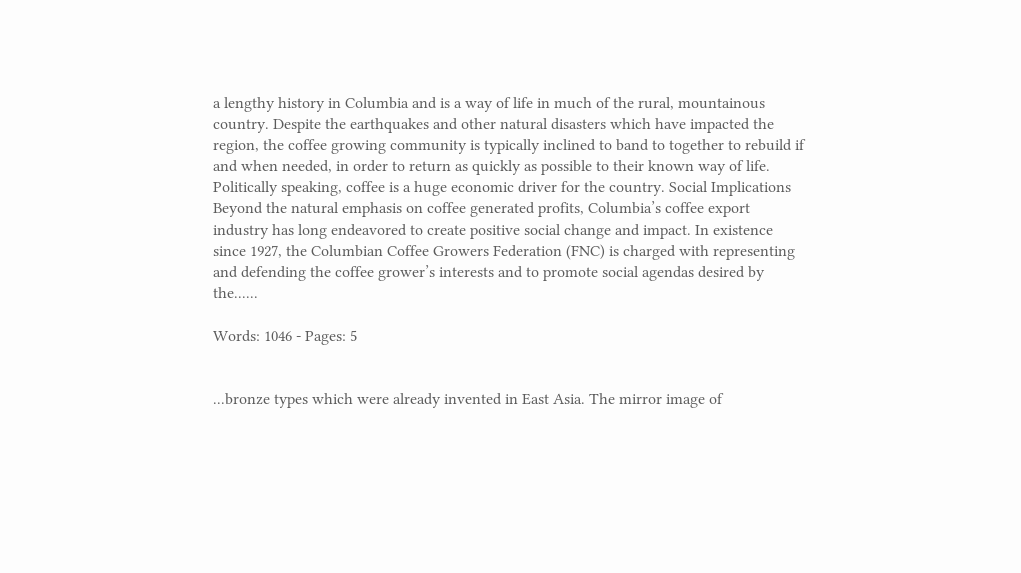a lengthy history in Columbia and is a way of life in much of the rural, mountainous country. Despite the earthquakes and other natural disasters which have impacted the region, the coffee growing community is typically inclined to band to together to rebuild if and when needed, in order to return as quickly as possible to their known way of life. Politically speaking, coffee is a huge economic driver for the country. Social Implications Beyond the natural emphasis on coffee generated profits, Columbia’s coffee export industry has long endeavored to create positive social change and impact. In existence since 1927, the Columbian Coffee Growers Federation (FNC) is charged with representing and defending the coffee grower’s interests and to promote social agendas desired by the......

Words: 1046 - Pages: 5


...bronze types which were already invented in East Asia. The mirror image of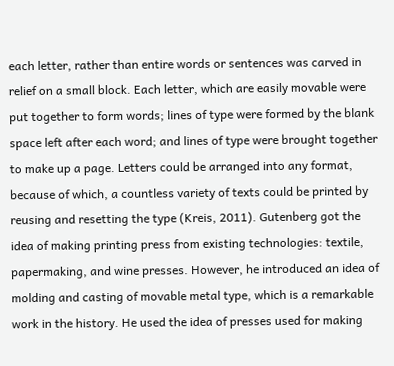each letter, rather than entire words or sentences was carved in relief on a small block. Each letter, which are easily movable were put together to form words; lines of type were formed by the blank space left after each word; and lines of type were brought together to make up a page. Letters could be arranged into any format, because of which, a countless variety of texts could be printed by reusing and resetting the type (Kreis, 2011). Gutenberg got the idea of making printing press from existing technologies: textile, papermaking, and wine presses. However, he introduced an idea of molding and casting of movable metal type, which is a remarkable work in the history. He used the idea of presses used for making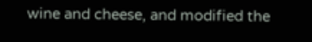wine and cheese, and modified the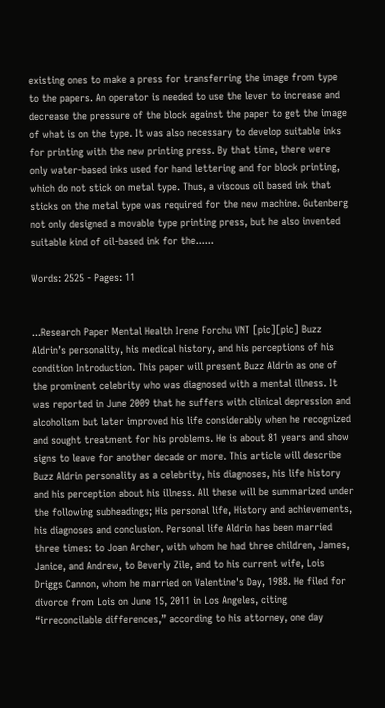existing ones to make a press for transferring the image from type to the papers. An operator is needed to use the lever to increase and decrease the pressure of the block against the paper to get the image of what is on the type. It was also necessary to develop suitable inks for printing with the new printing press. By that time, there were only water-based inks used for hand lettering and for block printing, which do not stick on metal type. Thus, a viscous oil based ink that sticks on the metal type was required for the new machine. Gutenberg not only designed a movable type printing press, but he also invented suitable kind of oil-based ink for the......

Words: 2525 - Pages: 11


...Research Paper Mental Health Irene Forchu VNT [pic][pic] Buzz Aldrin’s personality, his medical history, and his perceptions of his condition Introduction. This paper will present Buzz Aldrin as one of the prominent celebrity who was diagnosed with a mental illness. It was reported in June 2009 that he suffers with clinical depression and alcoholism but later improved his life considerably when he recognized and sought treatment for his problems. He is about 81 years and show signs to leave for another decade or more. This article will describe Buzz Aldrin personality as a celebrity, his diagnoses, his life history and his perception about his illness. All these will be summarized under the following subheadings; His personal life, History and achievements, his diagnoses and conclusion. Personal life Aldrin has been married three times: to Joan Archer, with whom he had three children, James, Janice, and Andrew, to Beverly Zile, and to his current wife, Lois Driggs Cannon, whom he married on Valentine's Day, 1988. He filed for divorce from Lois on June 15, 2011 in Los Angeles, citing “irreconcilable differences,” according to his attorney, one day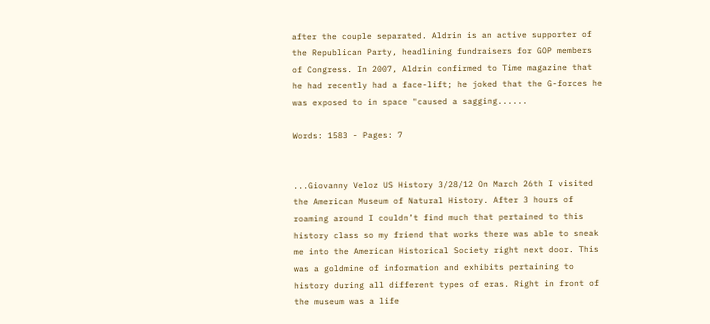after the couple separated. Aldrin is an active supporter of the Republican Party, headlining fundraisers for GOP members of Congress. In 2007, Aldrin confirmed to Time magazine that he had recently had a face-lift; he joked that the G-forces he was exposed to in space "caused a sagging......

Words: 1583 - Pages: 7


...Giovanny Veloz US History 3/28/12 On March 26th I visited the American Museum of Natural History. After 3 hours of roaming around I couldn’t find much that pertained to this history class so my friend that works there was able to sneak me into the American Historical Society right next door. This was a goldmine of information and exhibits pertaining to history during all different types of eras. Right in front of the museum was a life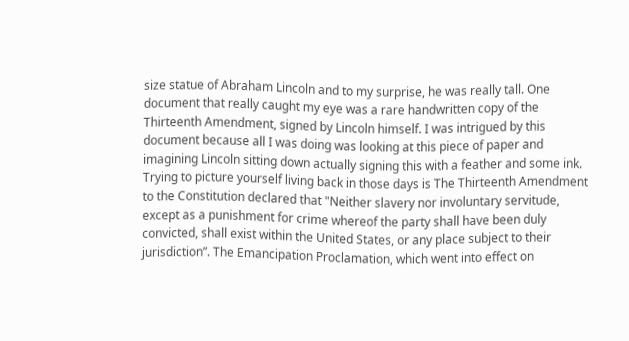size statue of Abraham Lincoln and to my surprise, he was really tall. One document that really caught my eye was a rare handwritten copy of the Thirteenth Amendment, signed by Lincoln himself. I was intrigued by this document because all I was doing was looking at this piece of paper and imagining Lincoln sitting down actually signing this with a feather and some ink. Trying to picture yourself living back in those days is The Thirteenth Amendment to the Constitution declared that "Neither slavery nor involuntary servitude, except as a punishment for crime whereof the party shall have been duly convicted, shall exist within the United States, or any place subject to their jurisdiction”. The Emancipation Proclamation, which went into effect on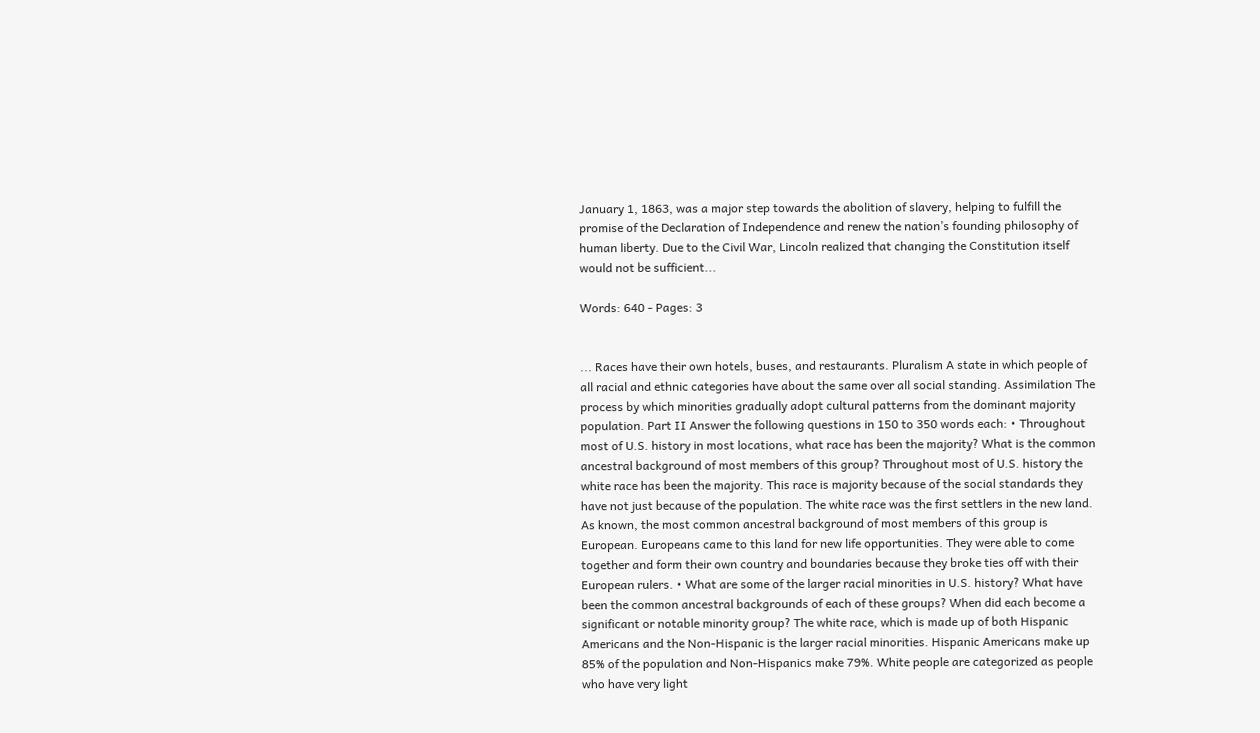January 1, 1863, was a major step towards the abolition of slavery, helping to fulfill the promise of the Declaration of Independence and renew the nation’s founding philosophy of human liberty. Due to the Civil War, Lincoln realized that changing the Constitution itself would not be sufficient...

Words: 640 - Pages: 3


... Races have their own hotels, buses, and restaurants. Pluralism A state in which people of all racial and ethnic categories have about the same over all social standing. Assimilation The process by which minorities gradually adopt cultural patterns from the dominant majority population. Part II Answer the following questions in 150 to 350 words each: • Throughout most of U.S. history in most locations, what race has been the majority? What is the common ancestral background of most members of this group? Throughout most of U.S. history the white race has been the majority. This race is majority because of the social standards they have not just because of the population. The white race was the first settlers in the new land. As known, the most common ancestral background of most members of this group is European. Europeans came to this land for new life opportunities. They were able to come together and form their own country and boundaries because they broke ties off with their European rulers. • What are some of the larger racial minorities in U.S. history? What have been the common ancestral backgrounds of each of these groups? When did each become a significant or notable minority group? The white race, which is made up of both Hispanic Americans and the Non-Hispanic is the larger racial minorities. Hispanic Americans make up 85% of the population and Non-Hispanics make 79%. White people are categorized as people who have very light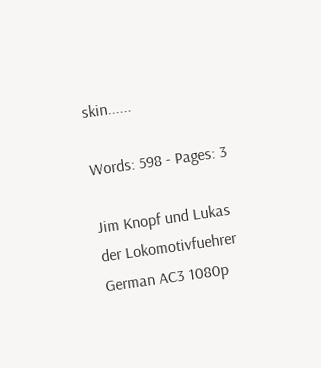skin......

Words: 598 - Pages: 3

Jim Knopf und Lukas der Lokomotivfuehrer German AC3 1080p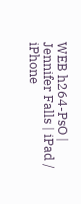WEB h264-PsO | Jennifer Falls | iPad / iPhone